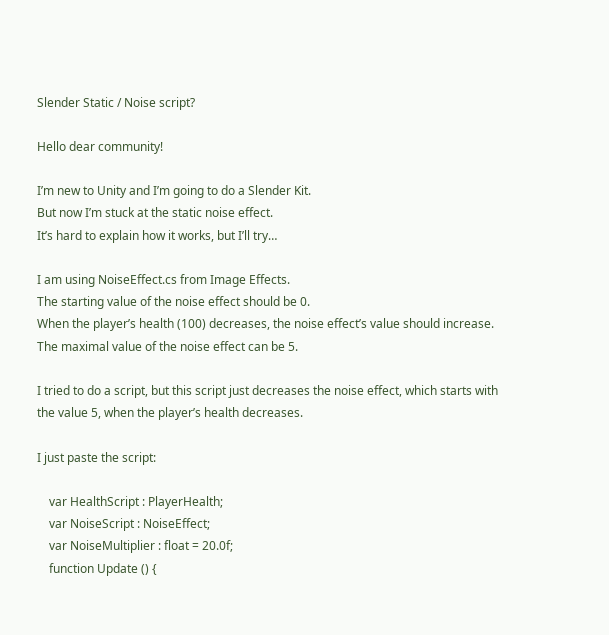Slender Static / Noise script?

Hello dear community!

I’m new to Unity and I’m going to do a Slender Kit.
But now I’m stuck at the static noise effect.
It’s hard to explain how it works, but I’ll try…

I am using NoiseEffect.cs from Image Effects.
The starting value of the noise effect should be 0.
When the player’s health (100) decreases, the noise effect’s value should increase.
The maximal value of the noise effect can be 5.

I tried to do a script, but this script just decreases the noise effect, which starts with the value 5, when the player’s health decreases.

I just paste the script:

    var HealthScript : PlayerHealth;
    var NoiseScript : NoiseEffect;
    var NoiseMultiplier : float = 20.0f;
    function Update () {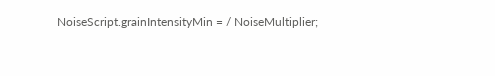NoiseScript.grainIntensityMin = / NoiseMultiplier;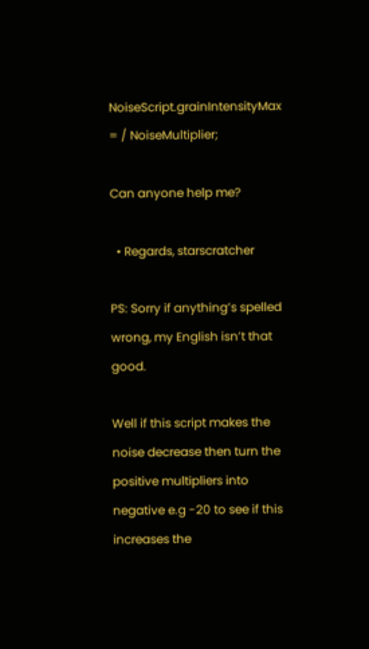NoiseScript.grainIntensityMax = / NoiseMultiplier;

Can anyone help me?

  • Regards, starscratcher

PS: Sorry if anything’s spelled wrong, my English isn’t that good.

Well if this script makes the noise decrease then turn the positive multipliers into negative e.g -20 to see if this increases the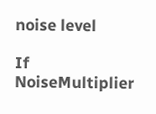noise level

If NoiseMultiplier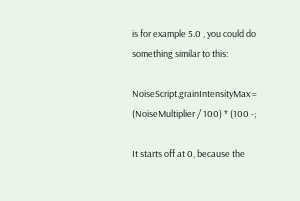is for example 5.0 , you could do something similar to this:

NoiseScript.grainIntensityMax = (NoiseMultiplier / 100) * (100 -;

It starts off at 0, because the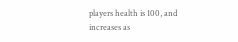players health is 100, and increases as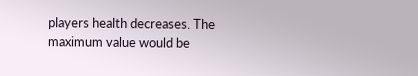players health decreases. The maximum value would be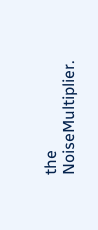the NoiseMultiplier.